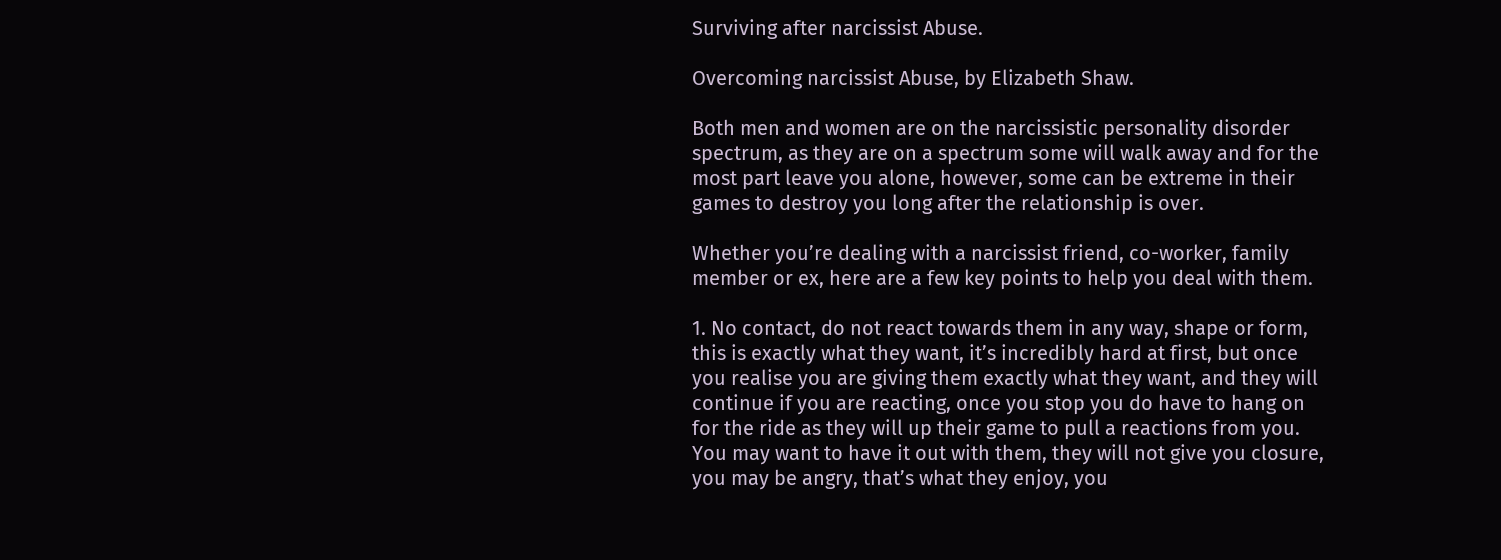Surviving after narcissist Abuse.

Overcoming narcissist Abuse, by Elizabeth Shaw.

Both men and women are on the narcissistic personality disorder spectrum, as they are on a spectrum some will walk away and for the most part leave you alone, however, some can be extreme in their games to destroy you long after the relationship is over.

Whether you’re dealing with a narcissist friend, co-worker, family member or ex, here are a few key points to help you deal with them.

1. No contact, do not react towards them in any way, shape or form, this is exactly what they want, it’s incredibly hard at first, but once you realise you are giving them exactly what they want, and they will continue if you are reacting, once you stop you do have to hang on for the ride as they will up their game to pull a reactions from you. You may want to have it out with them, they will not give you closure, you may be angry, that’s what they enjoy, you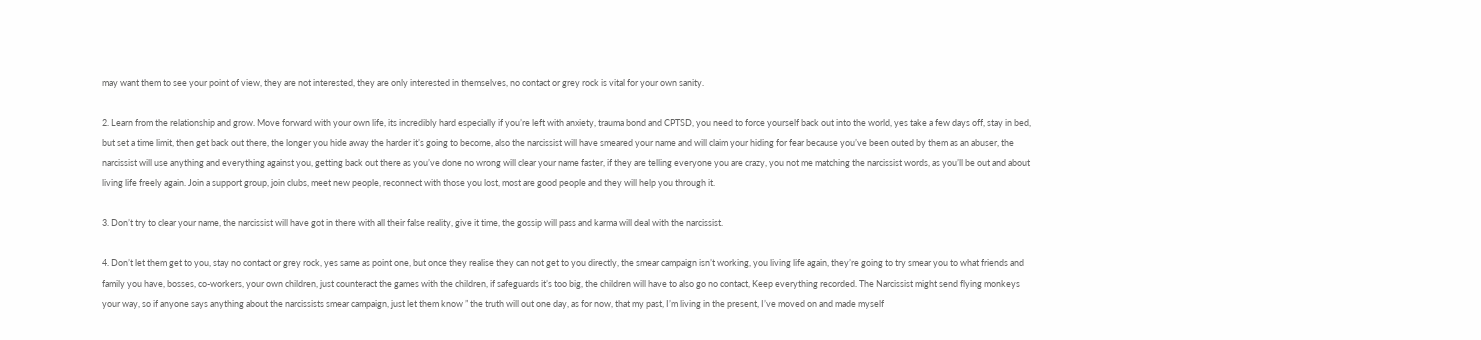may want them to see your point of view, they are not interested, they are only interested in themselves, no contact or grey rock is vital for your own sanity.

2. Learn from the relationship and grow. Move forward with your own life, its incredibly hard especially if you’re left with anxiety, trauma bond and CPTSD, you need to force yourself back out into the world, yes take a few days off, stay in bed, but set a time limit, then get back out there, the longer you hide away the harder it’s going to become, also the narcissist will have smeared your name and will claim your hiding for fear because you’ve been outed by them as an abuser, the narcissist will use anything and everything against you, getting back out there as you’ve done no wrong will clear your name faster, if they are telling everyone you are crazy, you not me matching the narcissist words, as you’ll be out and about living life freely again. Join a support group, join clubs, meet new people, reconnect with those you lost, most are good people and they will help you through it.

3. Don’t try to clear your name, the narcissist will have got in there with all their false reality, give it time, the gossip will pass and karma will deal with the narcissist.

4. Don’t let them get to you, stay no contact or grey rock, yes same as point one, but once they realise they can not get to you directly, the smear campaign isn’t working, you living life again, they’re going to try smear you to what friends and family you have, bosses, co-workers, your own children, just counteract the games with the children, if safeguards it’s too big, the children will have to also go no contact, Keep everything recorded. The Narcissist might send flying monkeys your way, so if anyone says anything about the narcissists smear campaign, just let them know ” the truth will out one day, as for now, that my past, I’m living in the present, I’ve moved on and made myself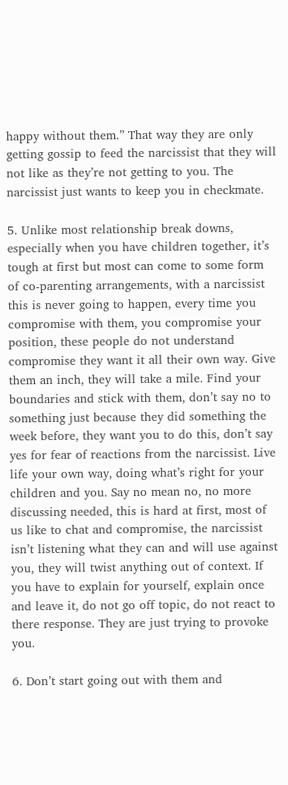happy without them.” That way they are only getting gossip to feed the narcissist that they will not like as they’re not getting to you. The narcissist just wants to keep you in checkmate.

5. Unlike most relationship break downs, especially when you have children together, it’s tough at first but most can come to some form of co-parenting arrangements, with a narcissist this is never going to happen, every time you compromise with them, you compromise your position, these people do not understand compromise they want it all their own way. Give them an inch, they will take a mile. Find your boundaries and stick with them, don’t say no to something just because they did something the week before, they want you to do this, don’t say yes for fear of reactions from the narcissist. Live life your own way, doing what’s right for your children and you. Say no mean no, no more discussing needed, this is hard at first, most of us like to chat and compromise, the narcissist isn’t listening what they can and will use against you, they will twist anything out of context. If you have to explain for yourself, explain once and leave it, do not go off topic, do not react to there response. They are just trying to provoke you.

6. Don’t start going out with them and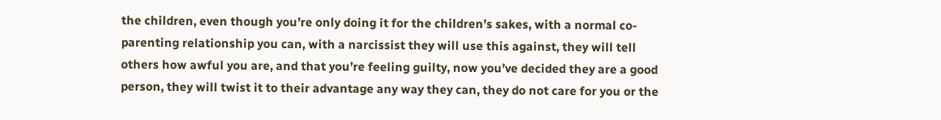the children, even though you’re only doing it for the children’s sakes, with a normal co-parenting relationship you can, with a narcissist they will use this against, they will tell others how awful you are, and that you’re feeling guilty, now you’ve decided they are a good person, they will twist it to their advantage any way they can, they do not care for you or the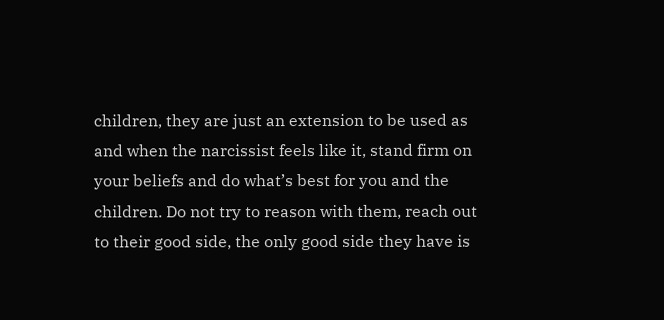children, they are just an extension to be used as and when the narcissist feels like it, stand firm on your beliefs and do what’s best for you and the children. Do not try to reason with them, reach out to their good side, the only good side they have is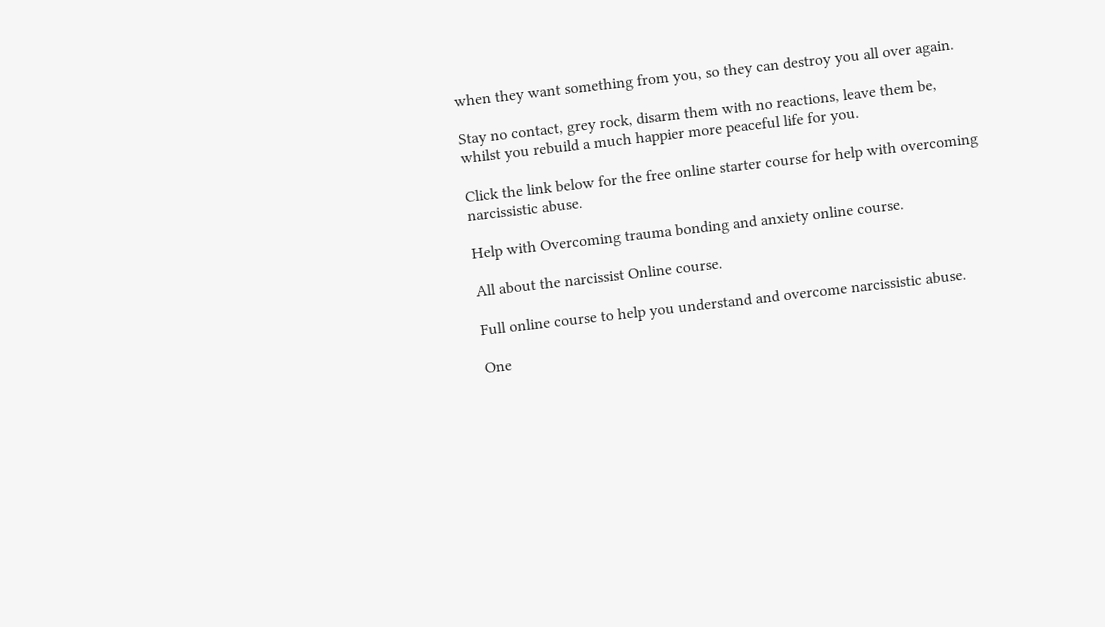when they want something from you, so they can destroy you all over again.

Stay no contact, grey rock, disarm them with no reactions, leave them be, whilst you rebuild a much happier more peaceful life for you.

Click the link below for the free online starter course for help with overcoming narcissistic abuse.

Help with Overcoming trauma bonding and anxiety online course.

All about the narcissist Online course.

Full online course to help you understand and overcome narcissistic abuse.

One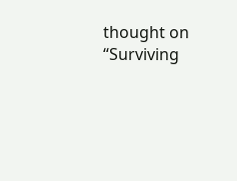thought on “Surviving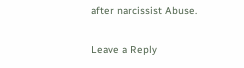after narcissist Abuse.

Leave a Reply